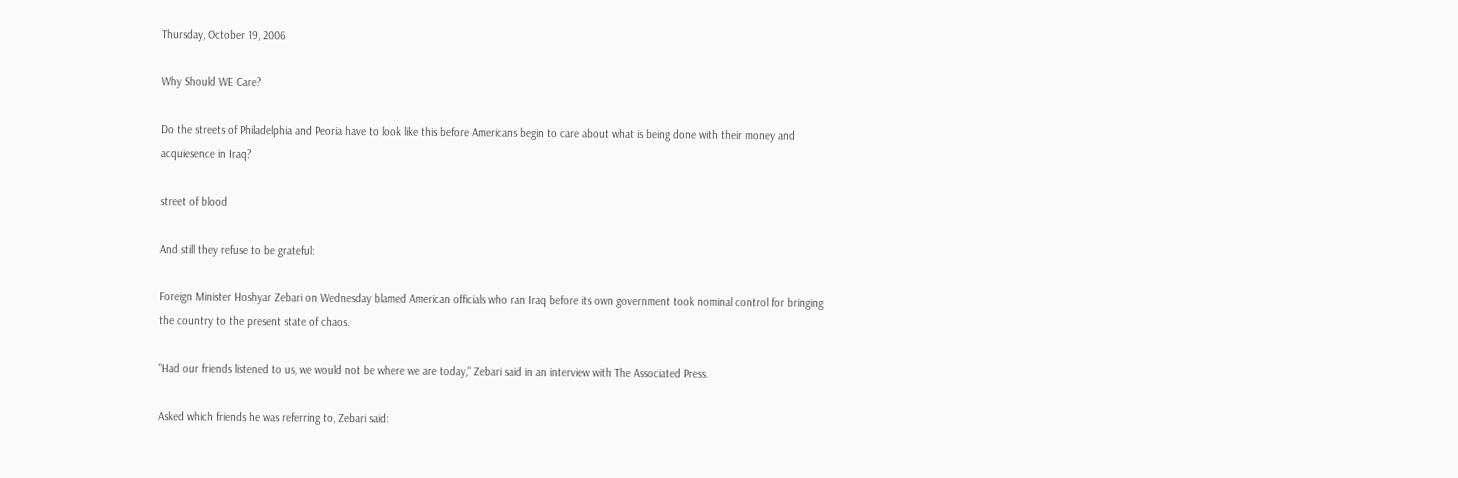Thursday, October 19, 2006

Why Should WE Care?

Do the streets of Philadelphia and Peoria have to look like this before Americans begin to care about what is being done with their money and acquiesence in Iraq?

street of blood

And still they refuse to be grateful:

Foreign Minister Hoshyar Zebari on Wednesday blamed American officials who ran Iraq before its own government took nominal control for bringing the country to the present state of chaos.

"Had our friends listened to us, we would not be where we are today," Zebari said in an interview with The Associated Press.

Asked which friends he was referring to, Zebari said: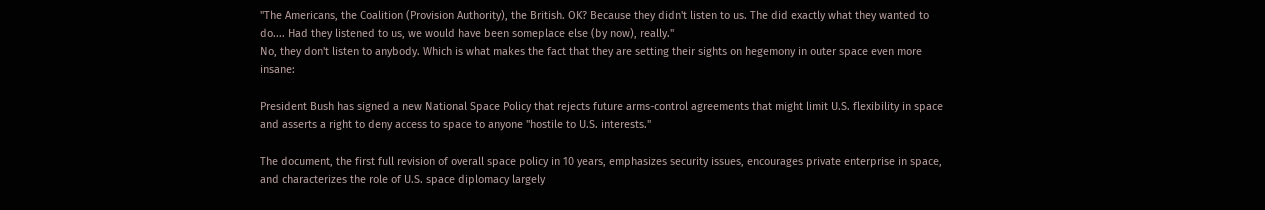"The Americans, the Coalition (Provision Authority), the British. OK? Because they didn't listen to us. The did exactly what they wanted to do.... Had they listened to us, we would have been someplace else (by now), really."
No, they don't listen to anybody. Which is what makes the fact that they are setting their sights on hegemony in outer space even more insane:

President Bush has signed a new National Space Policy that rejects future arms-control agreements that might limit U.S. flexibility in space and asserts a right to deny access to space to anyone "hostile to U.S. interests."

The document, the first full revision of overall space policy in 10 years, emphasizes security issues, encourages private enterprise in space, and characterizes the role of U.S. space diplomacy largely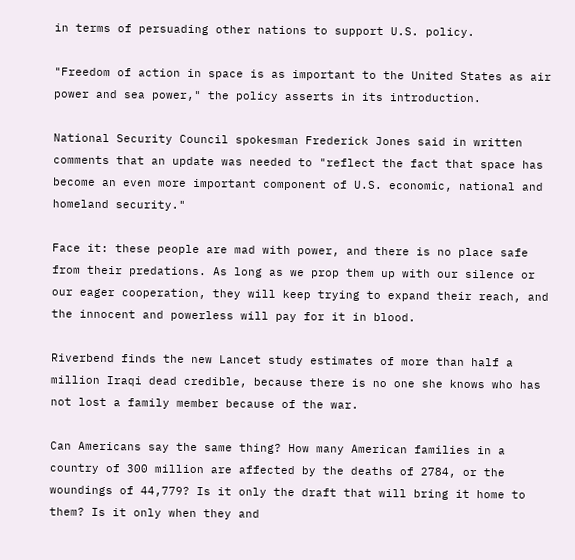in terms of persuading other nations to support U.S. policy.

"Freedom of action in space is as important to the United States as air power and sea power," the policy asserts in its introduction.

National Security Council spokesman Frederick Jones said in written comments that an update was needed to "reflect the fact that space has become an even more important component of U.S. economic, national and homeland security."

Face it: these people are mad with power, and there is no place safe from their predations. As long as we prop them up with our silence or our eager cooperation, they will keep trying to expand their reach, and the innocent and powerless will pay for it in blood.

Riverbend finds the new Lancet study estimates of more than half a million Iraqi dead credible, because there is no one she knows who has not lost a family member because of the war.

Can Americans say the same thing? How many American families in a country of 300 million are affected by the deaths of 2784, or the woundings of 44,779? Is it only the draft that will bring it home to them? Is it only when they and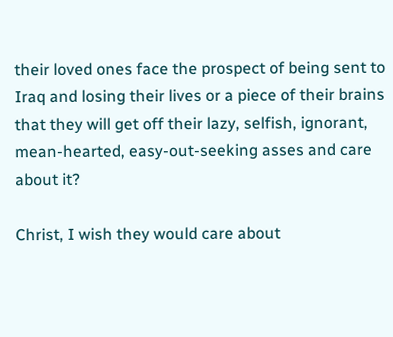their loved ones face the prospect of being sent to Iraq and losing their lives or a piece of their brains that they will get off their lazy, selfish, ignorant, mean-hearted, easy-out-seeking asses and care about it?

Christ, I wish they would care about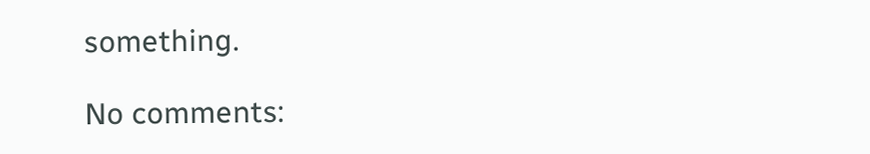something.

No comments: